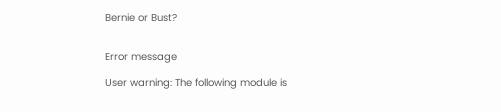Bernie or Bust?


Error message

User warning: The following module is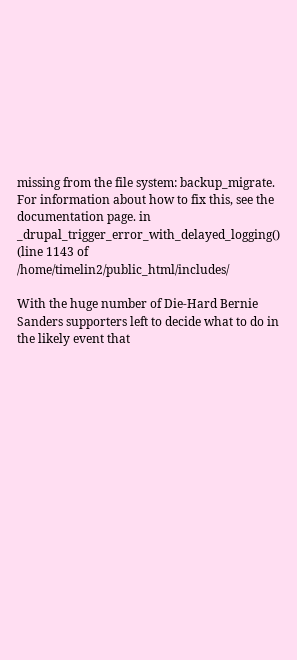missing from the file system: backup_migrate. For information about how to fix this, see the documentation page. in _drupal_trigger_error_with_delayed_logging() (line 1143 of /home/timelin2/public_html/includes/

With the huge number of Die-Hard Bernie Sanders supporters left to decide what to do in the likely event that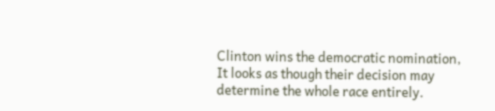Clinton wins the democratic nomination, It looks as though their decision may determine the whole race entirely.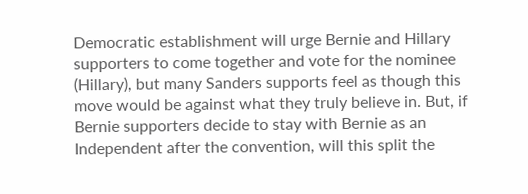Democratic establishment will urge Bernie and Hillary supporters to come together and vote for the nominee (Hillary), but many Sanders supports feel as though this move would be against what they truly believe in. But, if Bernie supporters decide to stay with Bernie as an Independent after the convention, will this split the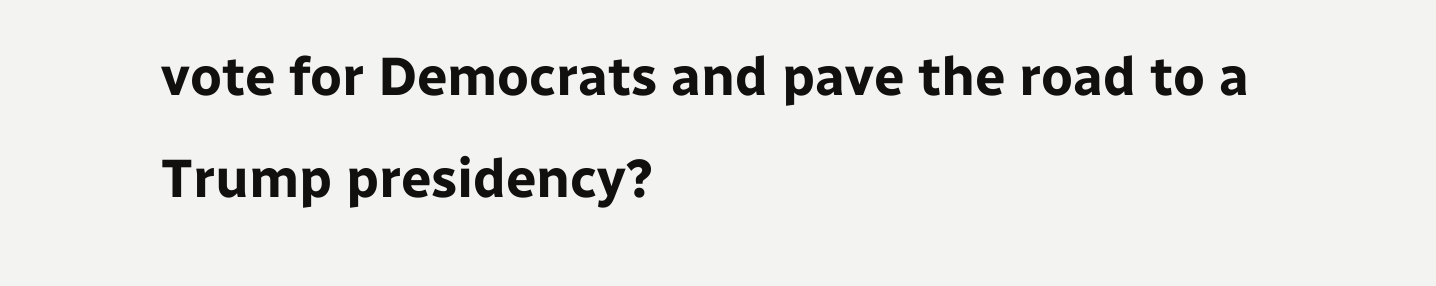vote for Democrats and pave the road to a Trump presidency?